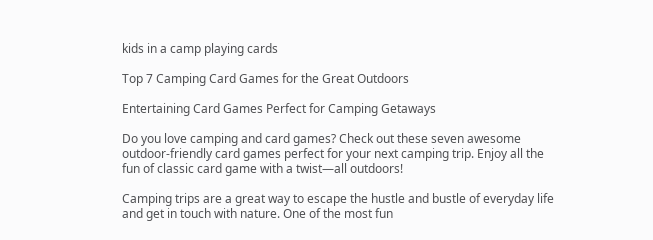kids in a camp playing cards

Top 7 Camping Card Games for the Great Outdoors

Entertaining Card Games Perfect for Camping Getaways

Do you love camping and card games? Check out these seven awesome outdoor-friendly card games perfect for your next camping trip. Enjoy all the fun of classic card game with a twist—all outdoors!

Camping trips are a great way to escape the hustle and bustle of everyday life and get in touch with nature. One of the most fun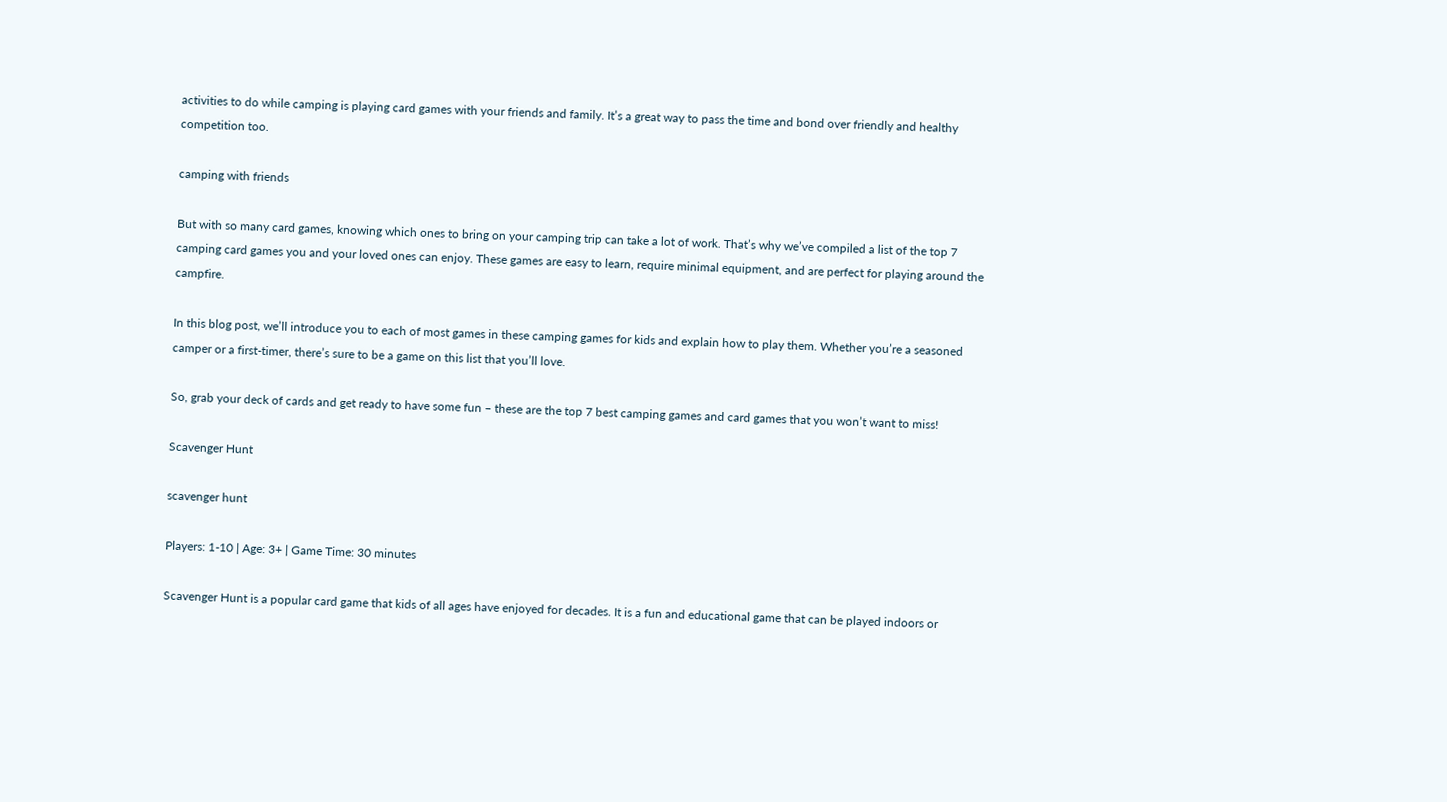activities to do while camping is playing card games with your friends and family. It’s a great way to pass the time and bond over friendly and healthy competition too.

camping with friends

But with so many card games, knowing which ones to bring on your camping trip can take a lot of work. That’s why we’ve compiled a list of the top 7 camping card games you and your loved ones can enjoy. These games are easy to learn, require minimal equipment, and are perfect for playing around the campfire.

In this blog post, we’ll introduce you to each of most games in these camping games for kids and explain how to play them. Whether you’re a seasoned camper or a first-timer, there’s sure to be a game on this list that you’ll love.

So, grab your deck of cards and get ready to have some fun – these are the top 7 best camping games and card games that you won’t want to miss!

Scavenger Hunt

scavenger hunt

Players: 1-10 | Age: 3+ | Game Time: 30 minutes

Scavenger Hunt is a popular card game that kids of all ages have enjoyed for decades. It is a fun and educational game that can be played indoors or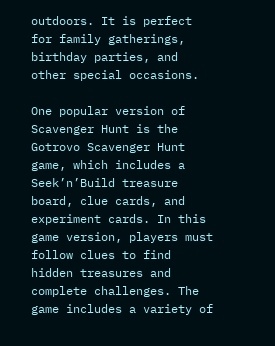outdoors. It is perfect for family gatherings, birthday parties, and other special occasions.

One popular version of Scavenger Hunt is the Gotrovo Scavenger Hunt game, which includes a Seek’n’Build treasure board, clue cards, and experiment cards. In this game version, players must follow clues to find hidden treasures and complete challenges. The game includes a variety of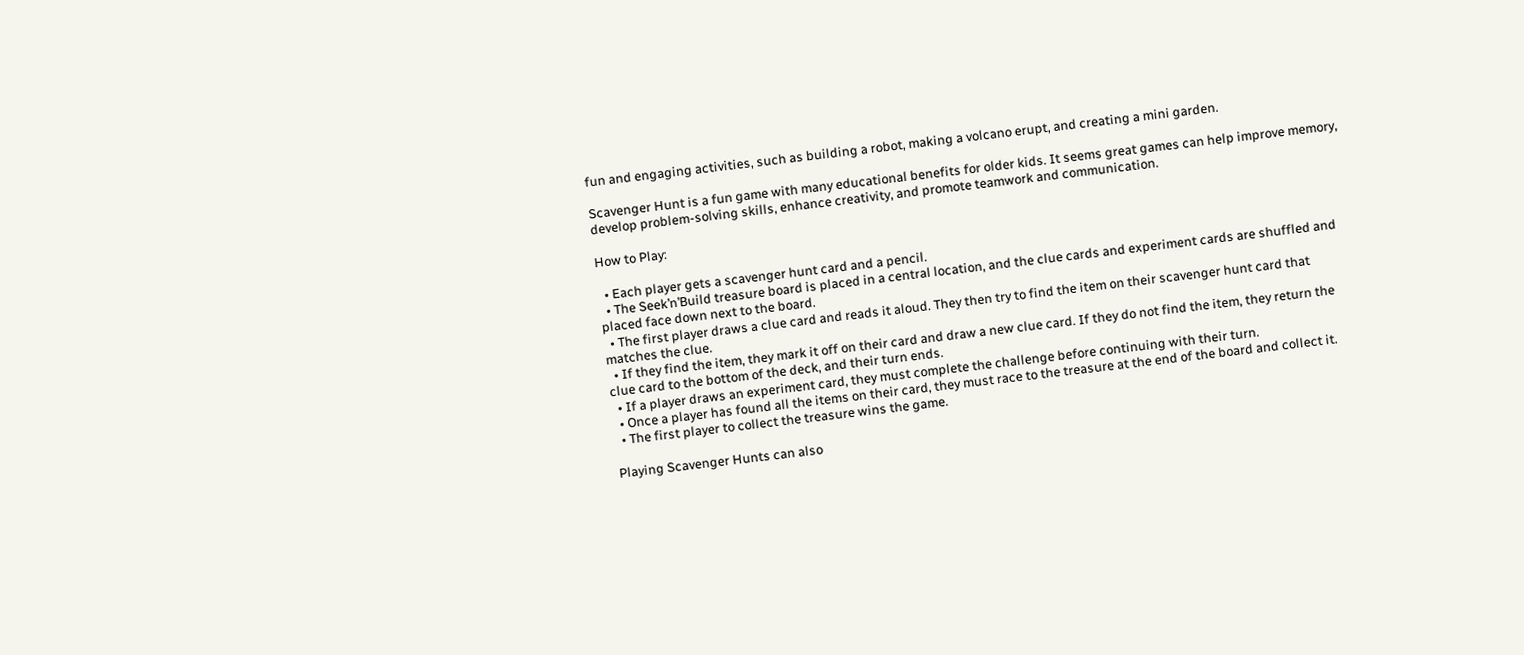fun and engaging activities, such as building a robot, making a volcano erupt, and creating a mini garden.

Scavenger Hunt is a fun game with many educational benefits for older kids. It seems great games can help improve memory, develop problem-solving skills, enhance creativity, and promote teamwork and communication.

How to Play:

  • Each player gets a scavenger hunt card and a pencil.
  • The Seek’n’Build treasure board is placed in a central location, and the clue cards and experiment cards are shuffled and placed face down next to the board.
  • The first player draws a clue card and reads it aloud. They then try to find the item on their scavenger hunt card that matches the clue.
  • If they find the item, they mark it off on their card and draw a new clue card. If they do not find the item, they return the clue card to the bottom of the deck, and their turn ends.
  • If a player draws an experiment card, they must complete the challenge before continuing with their turn.
  • Once a player has found all the items on their card, they must race to the treasure at the end of the board and collect it.
  • The first player to collect the treasure wins the game.

Playing Scavenger Hunts can also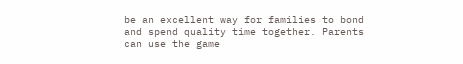be an excellent way for families to bond and spend quality time together. Parents can use the game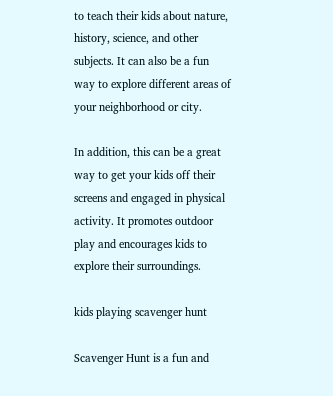to teach their kids about nature, history, science, and other subjects. It can also be a fun way to explore different areas of your neighborhood or city.

In addition, this can be a great way to get your kids off their screens and engaged in physical activity. It promotes outdoor play and encourages kids to explore their surroundings.

kids playing scavenger hunt

Scavenger Hunt is a fun and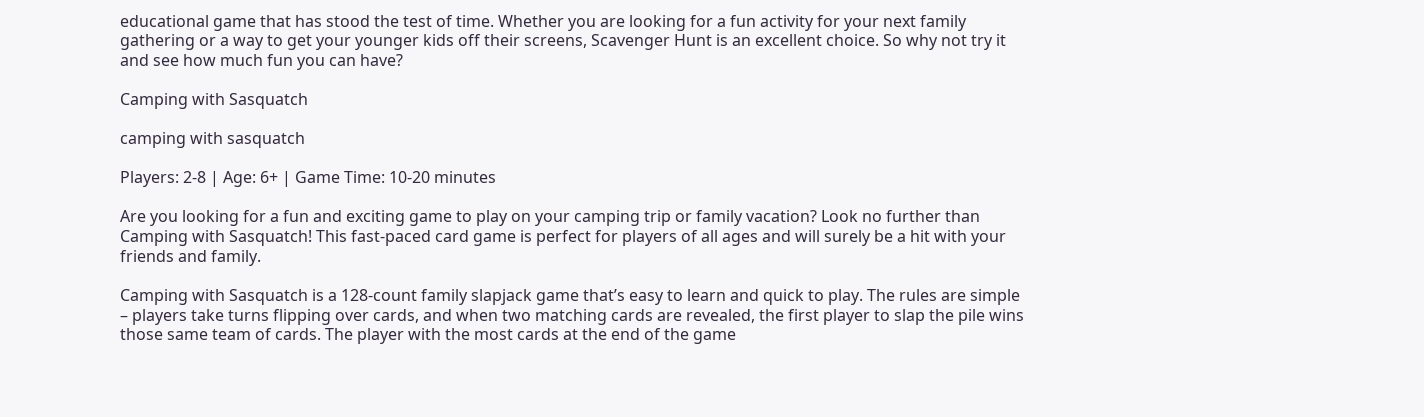educational game that has stood the test of time. Whether you are looking for a fun activity for your next family gathering or a way to get your younger kids off their screens, Scavenger Hunt is an excellent choice. So why not try it and see how much fun you can have?

Camping with Sasquatch

camping with sasquatch

Players: 2-8 | Age: 6+ | Game Time: 10-20 minutes

Are you looking for a fun and exciting game to play on your camping trip or family vacation? Look no further than Camping with Sasquatch! This fast-paced card game is perfect for players of all ages and will surely be a hit with your friends and family.

Camping with Sasquatch is a 128-count family slapjack game that’s easy to learn and quick to play. The rules are simple – players take turns flipping over cards, and when two matching cards are revealed, the first player to slap the pile wins those same team of cards. The player with the most cards at the end of the game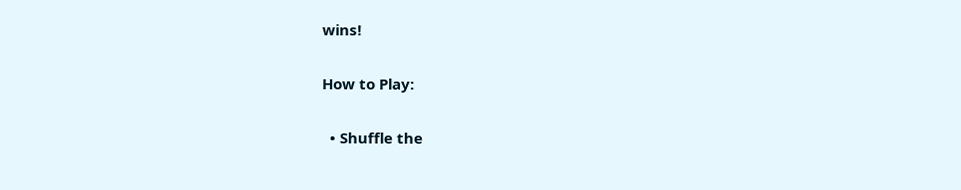wins!

How to Play:

  • Shuffle the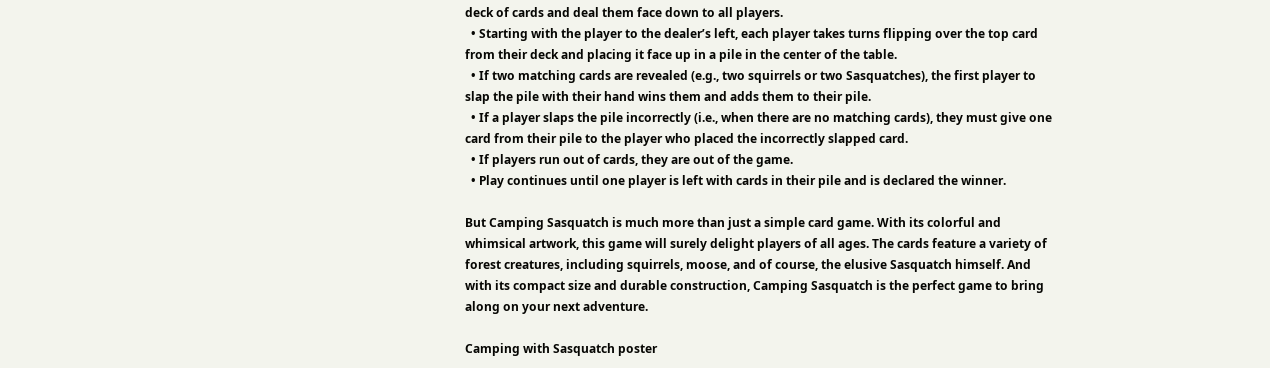deck of cards and deal them face down to all players.
  • Starting with the player to the dealer’s left, each player takes turns flipping over the top card from their deck and placing it face up in a pile in the center of the table.
  • If two matching cards are revealed (e.g., two squirrels or two Sasquatches), the first player to slap the pile with their hand wins them and adds them to their pile.
  • If a player slaps the pile incorrectly (i.e., when there are no matching cards), they must give one card from their pile to the player who placed the incorrectly slapped card.
  • If players run out of cards, they are out of the game.
  • Play continues until one player is left with cards in their pile and is declared the winner.

But Camping Sasquatch is much more than just a simple card game. With its colorful and whimsical artwork, this game will surely delight players of all ages. The cards feature a variety of forest creatures, including squirrels, moose, and of course, the elusive Sasquatch himself. And with its compact size and durable construction, Camping Sasquatch is the perfect game to bring along on your next adventure.

Camping with Sasquatch poster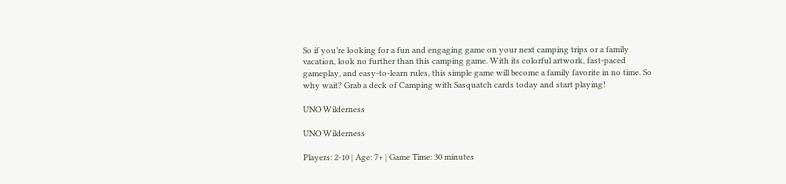So if you’re looking for a fun and engaging game on your next camping trips or a family vacation, look no further than this camping game. With its colorful artwork, fast-paced gameplay, and easy-to-learn rules, this simple game will become a family favorite in no time. So why wait? Grab a deck of Camping with Sasquatch cards today and start playing!

UNO Wilderness

UNO Wilderness

Players: 2-10 | Age: 7+ | Game Time: 30 minutes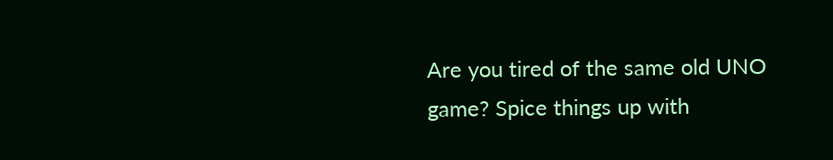Are you tired of the same old UNO game? Spice things up with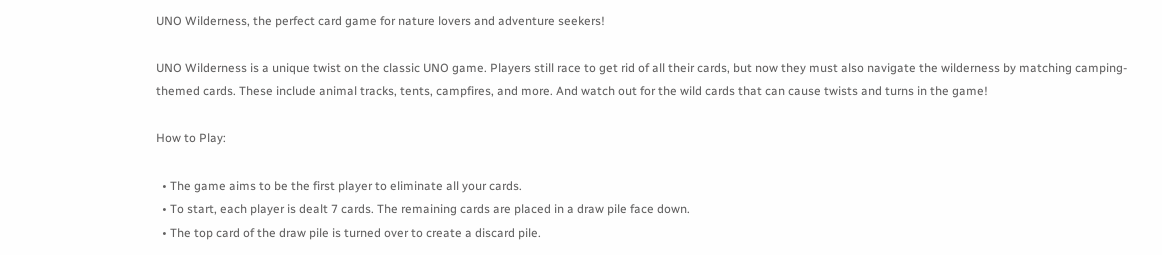UNO Wilderness, the perfect card game for nature lovers and adventure seekers!

UNO Wilderness is a unique twist on the classic UNO game. Players still race to get rid of all their cards, but now they must also navigate the wilderness by matching camping-themed cards. These include animal tracks, tents, campfires, and more. And watch out for the wild cards that can cause twists and turns in the game!

How to Play:

  • The game aims to be the first player to eliminate all your cards.
  • To start, each player is dealt 7 cards. The remaining cards are placed in a draw pile face down.
  • The top card of the draw pile is turned over to create a discard pile.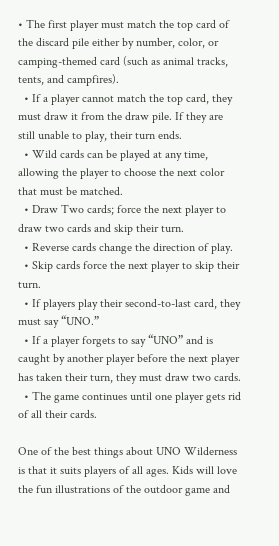• The first player must match the top card of the discard pile either by number, color, or camping-themed card (such as animal tracks, tents, and campfires).
  • If a player cannot match the top card, they must draw it from the draw pile. If they are still unable to play, their turn ends.
  • Wild cards can be played at any time, allowing the player to choose the next color that must be matched.
  • Draw Two cards; force the next player to draw two cards and skip their turn.
  • Reverse cards change the direction of play.
  • Skip cards force the next player to skip their turn.
  • If players play their second-to-last card, they must say “UNO.”
  • If a player forgets to say “UNO” and is caught by another player before the next player has taken their turn, they must draw two cards.
  • The game continues until one player gets rid of all their cards.

One of the best things about UNO Wilderness is that it suits players of all ages. Kids will love the fun illustrations of the outdoor game and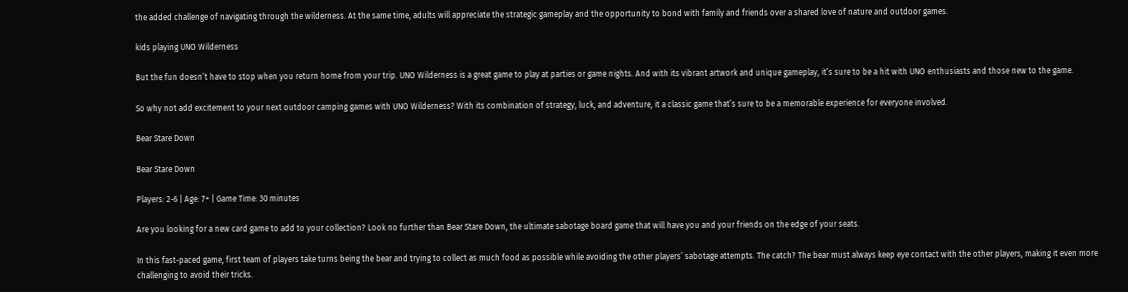the added challenge of navigating through the wilderness. At the same time, adults will appreciate the strategic gameplay and the opportunity to bond with family and friends over a shared love of nature and outdoor games.

kids playing UNO Wilderness

But the fun doesn’t have to stop when you return home from your trip. UNO Wilderness is a great game to play at parties or game nights. And with its vibrant artwork and unique gameplay, it’s sure to be a hit with UNO enthusiasts and those new to the game.

So why not add excitement to your next outdoor camping games with UNO Wilderness? With its combination of strategy, luck, and adventure, it a classic game that’s sure to be a memorable experience for everyone involved.

Bear Stare Down

Bear Stare Down

Players: 2-6 | Age: 7+ | Game Time: 30 minutes

Are you looking for a new card game to add to your collection? Look no further than Bear Stare Down, the ultimate sabotage board game that will have you and your friends on the edge of your seats.

In this fast-paced game, first team of players take turns being the bear and trying to collect as much food as possible while avoiding the other players’ sabotage attempts. The catch? The bear must always keep eye contact with the other players, making it even more challenging to avoid their tricks.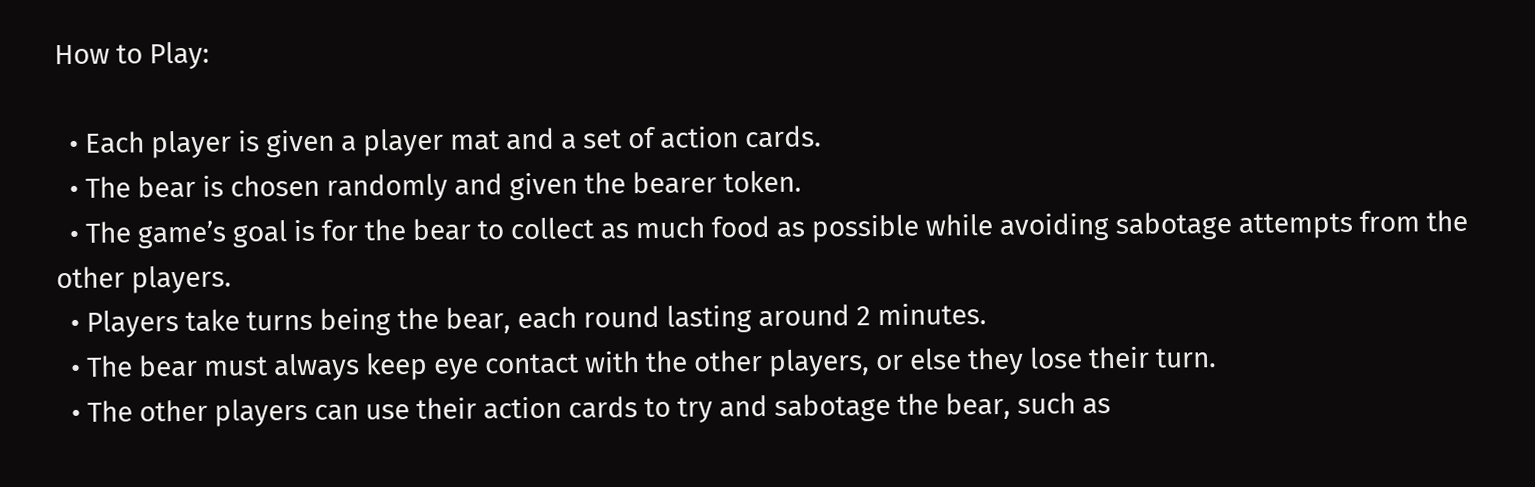How to Play:

  • Each player is given a player mat and a set of action cards.
  • The bear is chosen randomly and given the bearer token.
  • The game’s goal is for the bear to collect as much food as possible while avoiding sabotage attempts from the other players.
  • Players take turns being the bear, each round lasting around 2 minutes.
  • The bear must always keep eye contact with the other players, or else they lose their turn.
  • The other players can use their action cards to try and sabotage the bear, such as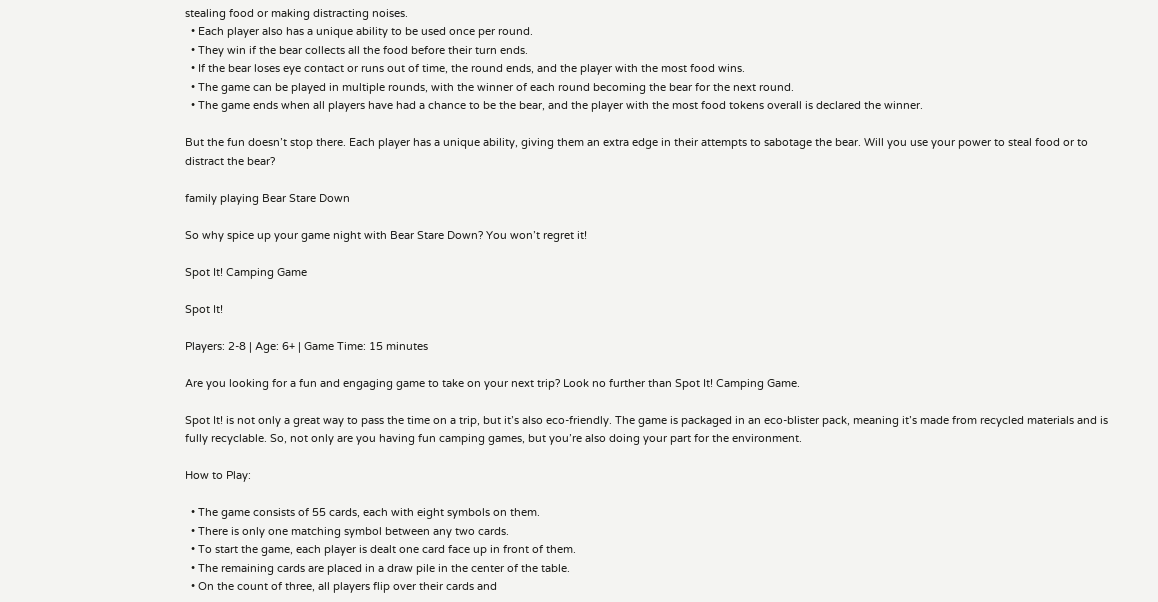stealing food or making distracting noises.
  • Each player also has a unique ability to be used once per round.
  • They win if the bear collects all the food before their turn ends.
  • If the bear loses eye contact or runs out of time, the round ends, and the player with the most food wins.
  • The game can be played in multiple rounds, with the winner of each round becoming the bear for the next round.
  • The game ends when all players have had a chance to be the bear, and the player with the most food tokens overall is declared the winner.

But the fun doesn’t stop there. Each player has a unique ability, giving them an extra edge in their attempts to sabotage the bear. Will you use your power to steal food or to distract the bear?

family playing Bear Stare Down

So why spice up your game night with Bear Stare Down? You won’t regret it!

Spot It! Camping Game

Spot It!

Players: 2-8 | Age: 6+ | Game Time: 15 minutes

Are you looking for a fun and engaging game to take on your next trip? Look no further than Spot It! Camping Game.

Spot It! is not only a great way to pass the time on a trip, but it’s also eco-friendly. The game is packaged in an eco-blister pack, meaning it’s made from recycled materials and is fully recyclable. So, not only are you having fun camping games, but you’re also doing your part for the environment.

How to Play:

  • The game consists of 55 cards, each with eight symbols on them.
  • There is only one matching symbol between any two cards.
  • To start the game, each player is dealt one card face up in front of them.
  • The remaining cards are placed in a draw pile in the center of the table.
  • On the count of three, all players flip over their cards and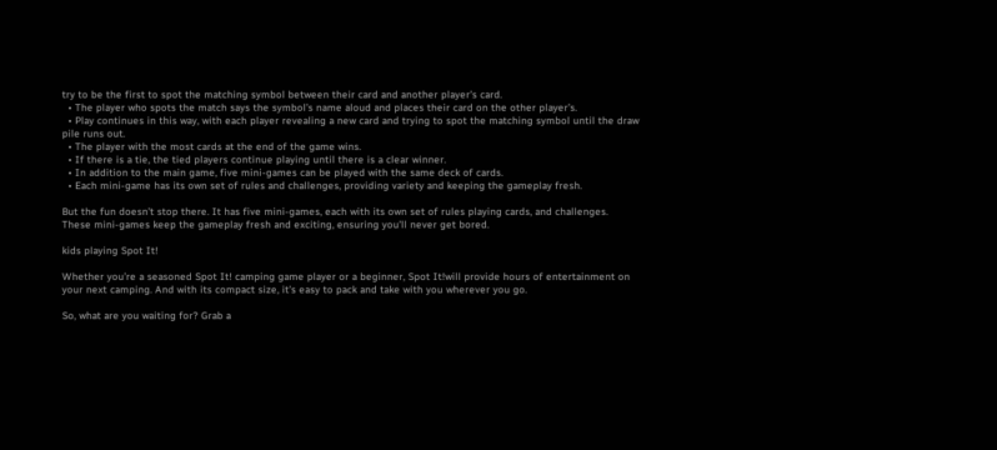try to be the first to spot the matching symbol between their card and another player’s card.
  • The player who spots the match says the symbol’s name aloud and places their card on the other player’s.
  • Play continues in this way, with each player revealing a new card and trying to spot the matching symbol until the draw pile runs out.
  • The player with the most cards at the end of the game wins.
  • If there is a tie, the tied players continue playing until there is a clear winner.
  • In addition to the main game, five mini-games can be played with the same deck of cards.
  • Each mini-game has its own set of rules and challenges, providing variety and keeping the gameplay fresh.

But the fun doesn’t stop there. It has five mini-games, each with its own set of rules playing cards, and challenges. These mini-games keep the gameplay fresh and exciting, ensuring you’ll never get bored.

kids playing Spot It!

Whether you’re a seasoned Spot It! camping game player or a beginner, Spot It!will provide hours of entertainment on your next camping. And with its compact size, it’s easy to pack and take with you wherever you go.

So, what are you waiting for? Grab a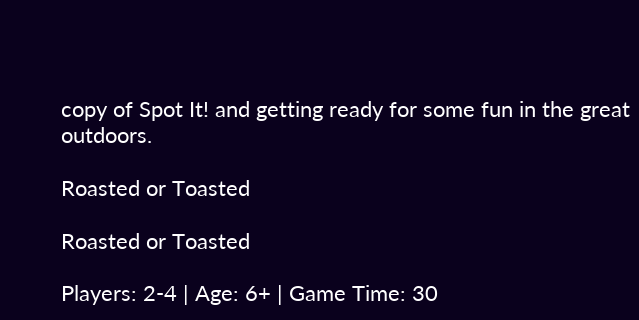copy of Spot It! and getting ready for some fun in the great outdoors.

Roasted or Toasted

Roasted or Toasted

Players: 2-4 | Age: 6+ | Game Time: 30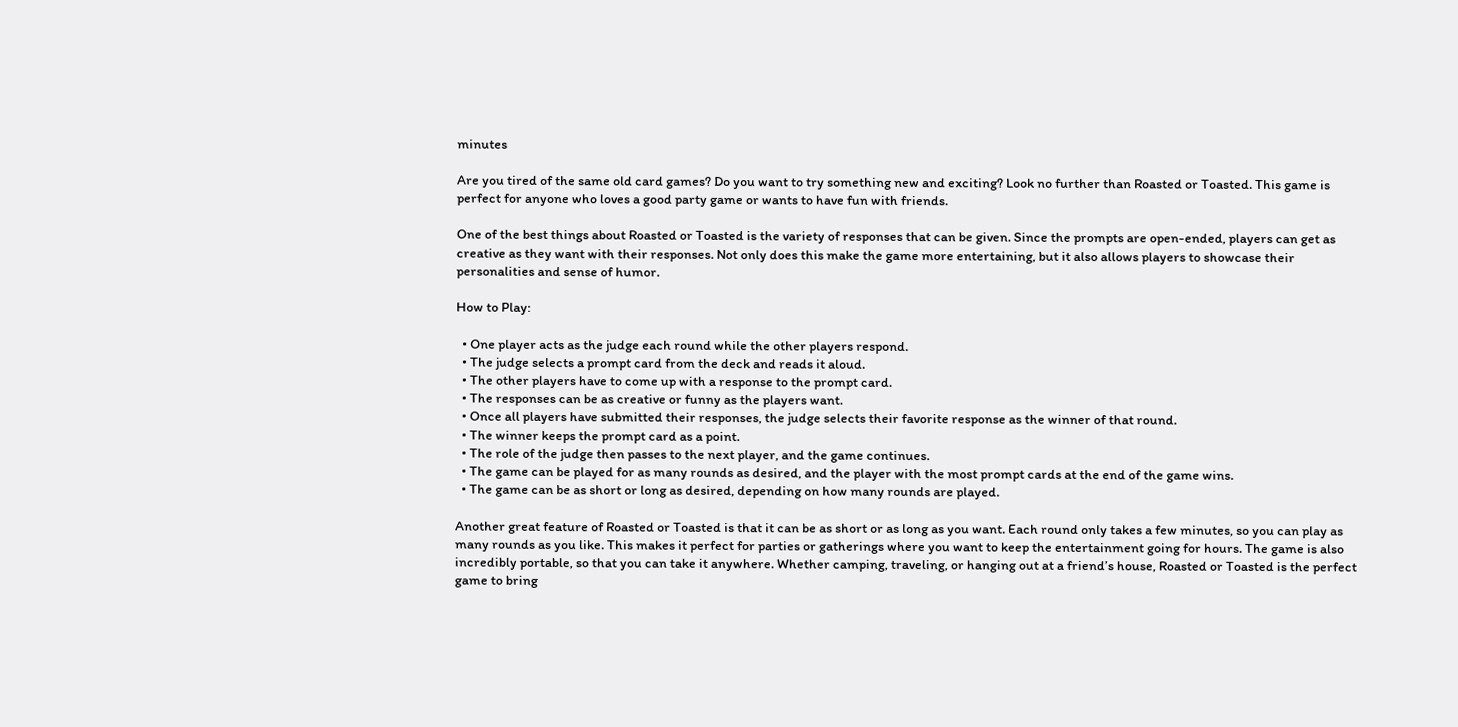minutes

Are you tired of the same old card games? Do you want to try something new and exciting? Look no further than Roasted or Toasted. This game is perfect for anyone who loves a good party game or wants to have fun with friends.

One of the best things about Roasted or Toasted is the variety of responses that can be given. Since the prompts are open-ended, players can get as creative as they want with their responses. Not only does this make the game more entertaining, but it also allows players to showcase their personalities and sense of humor.

How to Play:

  • One player acts as the judge each round while the other players respond.
  • The judge selects a prompt card from the deck and reads it aloud.
  • The other players have to come up with a response to the prompt card.
  • The responses can be as creative or funny as the players want.
  • Once all players have submitted their responses, the judge selects their favorite response as the winner of that round.
  • The winner keeps the prompt card as a point.
  • The role of the judge then passes to the next player, and the game continues.
  • The game can be played for as many rounds as desired, and the player with the most prompt cards at the end of the game wins.
  • The game can be as short or long as desired, depending on how many rounds are played.

Another great feature of Roasted or Toasted is that it can be as short or as long as you want. Each round only takes a few minutes, so you can play as many rounds as you like. This makes it perfect for parties or gatherings where you want to keep the entertainment going for hours. The game is also incredibly portable, so that you can take it anywhere. Whether camping, traveling, or hanging out at a friend’s house, Roasted or Toasted is the perfect game to bring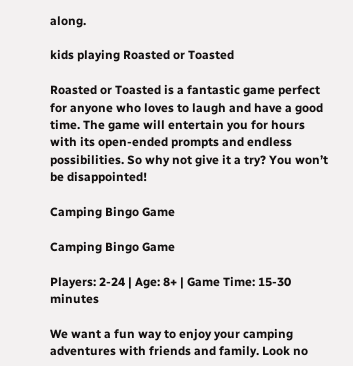along.

kids playing Roasted or Toasted

Roasted or Toasted is a fantastic game perfect for anyone who loves to laugh and have a good time. The game will entertain you for hours with its open-ended prompts and endless possibilities. So why not give it a try? You won’t be disappointed!

Camping Bingo Game

Camping Bingo Game

Players: 2-24 | Age: 8+ | Game Time: 15-30 minutes

We want a fun way to enjoy your camping adventures with friends and family. Look no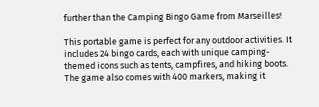further than the Camping Bingo Game from Marseilles!

This portable game is perfect for any outdoor activities. It includes 24 bingo cards, each with unique camping-themed icons such as tents, campfires, and hiking boots. The game also comes with 400 markers, making it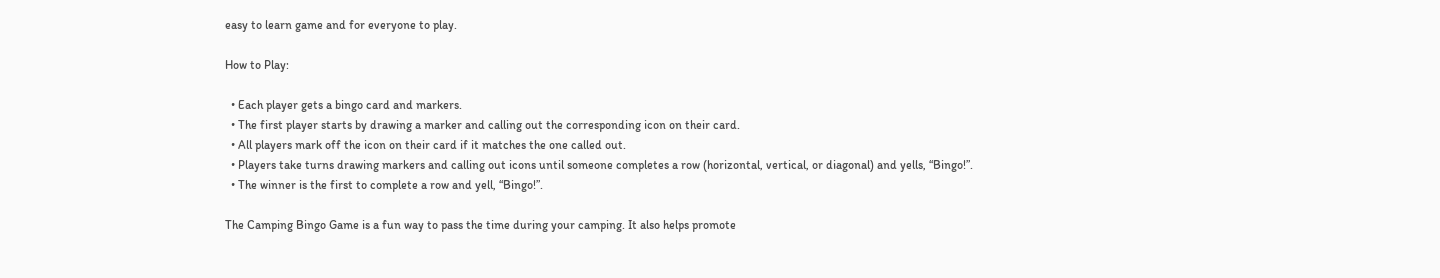easy to learn game and for everyone to play.

How to Play:

  • Each player gets a bingo card and markers.
  • The first player starts by drawing a marker and calling out the corresponding icon on their card.
  • All players mark off the icon on their card if it matches the one called out.
  • Players take turns drawing markers and calling out icons until someone completes a row (horizontal, vertical, or diagonal) and yells, “Bingo!”.
  • The winner is the first to complete a row and yell, “Bingo!”.

The Camping Bingo Game is a fun way to pass the time during your camping. It also helps promote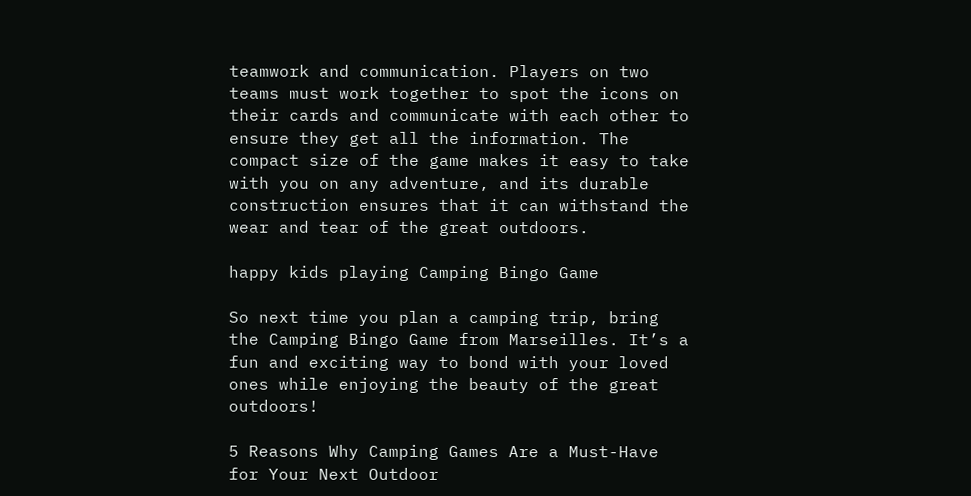teamwork and communication. Players on two teams must work together to spot the icons on their cards and communicate with each other to ensure they get all the information. The compact size of the game makes it easy to take with you on any adventure, and its durable construction ensures that it can withstand the wear and tear of the great outdoors.

happy kids playing Camping Bingo Game

So next time you plan a camping trip, bring the Camping Bingo Game from Marseilles. It’s a fun and exciting way to bond with your loved ones while enjoying the beauty of the great outdoors!

5 Reasons Why Camping Games Are a Must-Have for Your Next Outdoor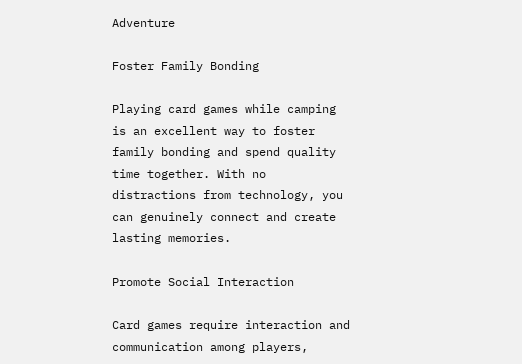Adventure

Foster Family Bonding

Playing card games while camping is an excellent way to foster family bonding and spend quality time together. With no distractions from technology, you can genuinely connect and create lasting memories.

Promote Social Interaction

Card games require interaction and communication among players,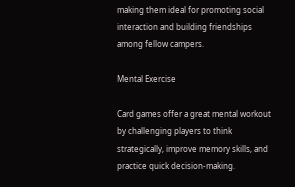making them ideal for promoting social interaction and building friendships among fellow campers.

Mental Exercise

Card games offer a great mental workout by challenging players to think strategically, improve memory skills, and practice quick decision-making.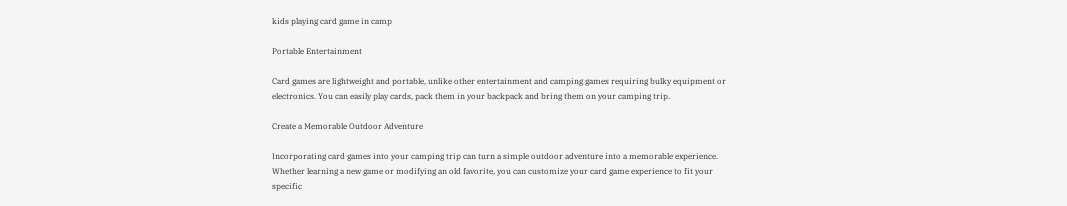kids playing card game in camp

Portable Entertainment

Card games are lightweight and portable, unlike other entertainment and camping games requiring bulky equipment or electronics. You can easily play cards, pack them in your backpack and bring them on your camping trip.

Create a Memorable Outdoor Adventure

Incorporating card games into your camping trip can turn a simple outdoor adventure into a memorable experience. Whether learning a new game or modifying an old favorite, you can customize your card game experience to fit your specific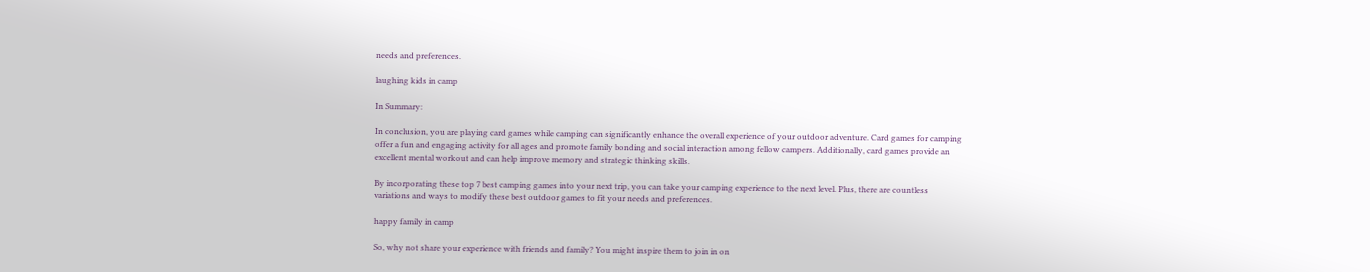needs and preferences.

laughing kids in camp

In Summary:

In conclusion, you are playing card games while camping can significantly enhance the overall experience of your outdoor adventure. Card games for camping offer a fun and engaging activity for all ages and promote family bonding and social interaction among fellow campers. Additionally, card games provide an excellent mental workout and can help improve memory and strategic thinking skills.

By incorporating these top 7 best camping games into your next trip, you can take your camping experience to the next level. Plus, there are countless variations and ways to modify these best outdoor games to fit your needs and preferences.

happy family in camp

So, why not share your experience with friends and family? You might inspire them to join in on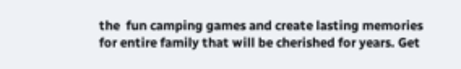the  fun camping games and create lasting memories for entire family that will be cherished for years. Get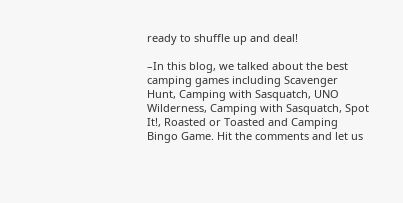ready to shuffle up and deal!

–In this blog, we talked about the best camping games including Scavenger Hunt, Camping with Sasquatch, UNO Wilderness, Camping with Sasquatch, Spot It!, Roasted or Toasted and Camping Bingo Game. Hit the comments and let us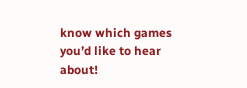know which games you’d like to hear about!